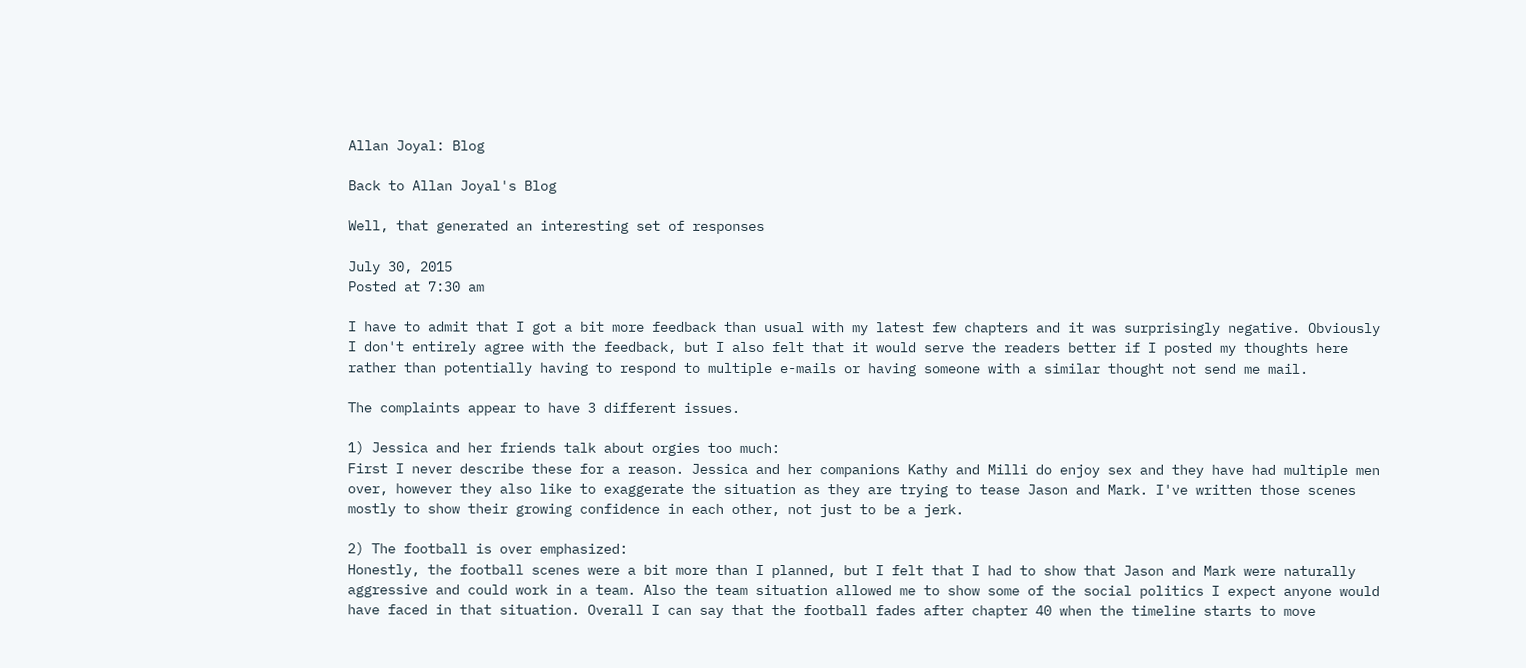Allan Joyal: Blog

Back to Allan Joyal's Blog

Well, that generated an interesting set of responses

July 30, 2015
Posted at 7:30 am

I have to admit that I got a bit more feedback than usual with my latest few chapters and it was surprisingly negative. Obviously I don't entirely agree with the feedback, but I also felt that it would serve the readers better if I posted my thoughts here rather than potentially having to respond to multiple e-mails or having someone with a similar thought not send me mail.

The complaints appear to have 3 different issues.

1) Jessica and her friends talk about orgies too much:
First I never describe these for a reason. Jessica and her companions Kathy and Milli do enjoy sex and they have had multiple men over, however they also like to exaggerate the situation as they are trying to tease Jason and Mark. I've written those scenes mostly to show their growing confidence in each other, not just to be a jerk.

2) The football is over emphasized:
Honestly, the football scenes were a bit more than I planned, but I felt that I had to show that Jason and Mark were naturally aggressive and could work in a team. Also the team situation allowed me to show some of the social politics I expect anyone would have faced in that situation. Overall I can say that the football fades after chapter 40 when the timeline starts to move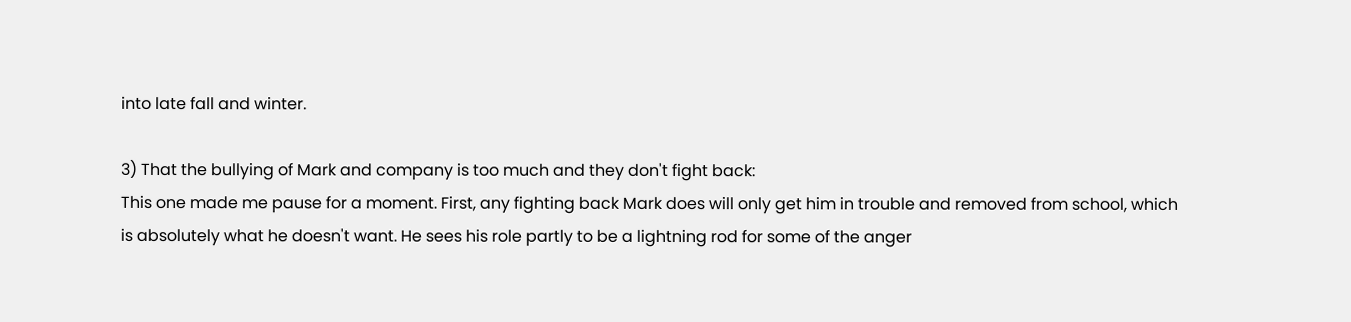into late fall and winter.

3) That the bullying of Mark and company is too much and they don't fight back:
This one made me pause for a moment. First, any fighting back Mark does will only get him in trouble and removed from school, which is absolutely what he doesn't want. He sees his role partly to be a lightning rod for some of the anger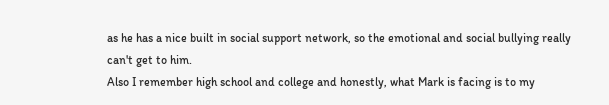as he has a nice built in social support network, so the emotional and social bullying really can't get to him.
Also I remember high school and college and honestly, what Mark is facing is to my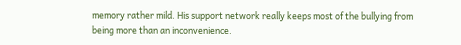memory rather mild. His support network really keeps most of the bullying from being more than an inconvenience.